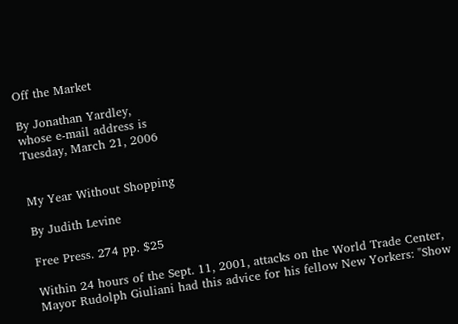Off the Market

By Jonathan Yardley,
whose e-mail address is
Tuesday, March 21, 2006


My Year Without Shopping

By Judith Levine

Free Press. 274 pp. $25

Within 24 hours of the Sept. 11, 2001, attacks on the World Trade Center, Mayor Rudolph Giuliani had this advice for his fellow New Yorkers: "Show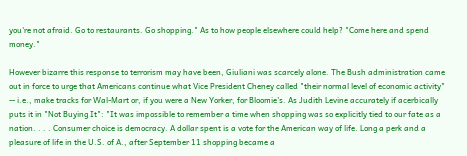you're not afraid. Go to restaurants. Go shopping." As to how people elsewhere could help? "Come here and spend money."

However bizarre this response to terrorism may have been, Giuliani was scarcely alone. The Bush administration came out in force to urge that Americans continue what Vice President Cheney called "their normal level of economic activity" -- i.e., make tracks for Wal-Mart or, if you were a New Yorker, for Bloomie's. As Judith Levine accurately if acerbically puts it in "Not Buying It": "It was impossible to remember a time when shopping was so explicitly tied to our fate as a nation. . . . Consumer choice is democracy. A dollar spent is a vote for the American way of life. Long a perk and a pleasure of life in the U.S. of A., after September 11 shopping became a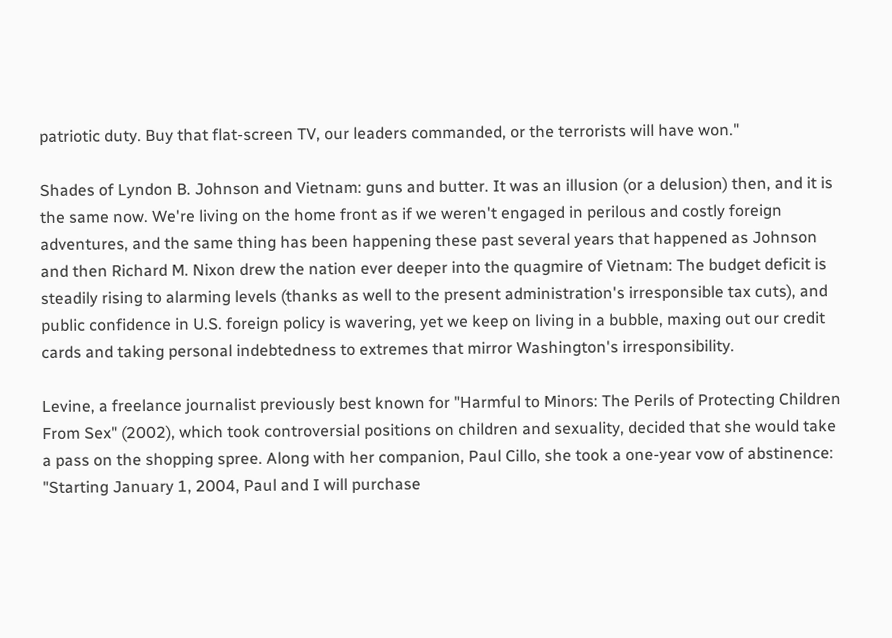patriotic duty. Buy that flat-screen TV, our leaders commanded, or the terrorists will have won."

Shades of Lyndon B. Johnson and Vietnam: guns and butter. It was an illusion (or a delusion) then, and it is the same now. We're living on the home front as if we weren't engaged in perilous and costly foreign adventures, and the same thing has been happening these past several years that happened as Johnson and then Richard M. Nixon drew the nation ever deeper into the quagmire of Vietnam: The budget deficit is steadily rising to alarming levels (thanks as well to the present administration's irresponsible tax cuts), and public confidence in U.S. foreign policy is wavering, yet we keep on living in a bubble, maxing out our credit cards and taking personal indebtedness to extremes that mirror Washington's irresponsibility.

Levine, a freelance journalist previously best known for "Harmful to Minors: The Perils of Protecting Children From Sex" (2002), which took controversial positions on children and sexuality, decided that she would take a pass on the shopping spree. Along with her companion, Paul Cillo, she took a one-year vow of abstinence: "Starting January 1, 2004, Paul and I will purchase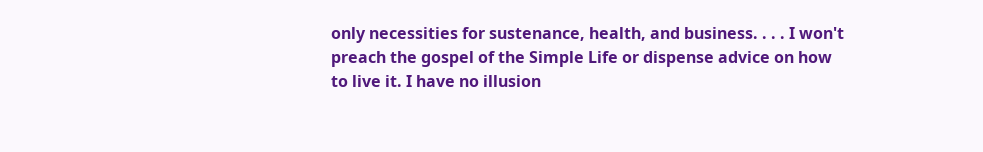only necessities for sustenance, health, and business. . . . I won't preach the gospel of the Simple Life or dispense advice on how to live it. I have no illusion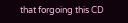that forgoing this CD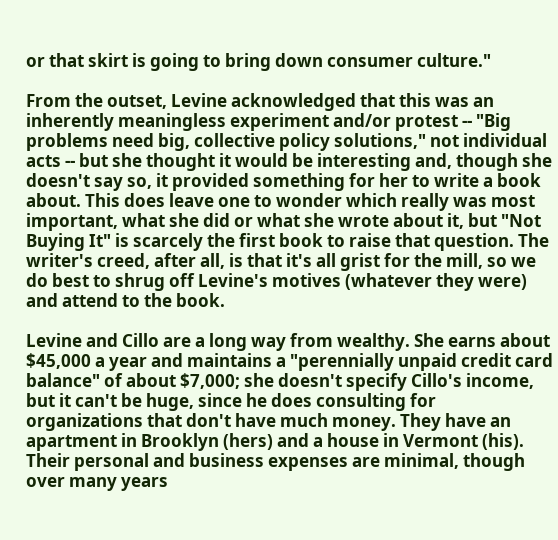or that skirt is going to bring down consumer culture."

From the outset, Levine acknowledged that this was an inherently meaningless experiment and/or protest -- "Big problems need big, collective policy solutions," not individual acts -- but she thought it would be interesting and, though she doesn't say so, it provided something for her to write a book about. This does leave one to wonder which really was most important, what she did or what she wrote about it, but "Not Buying It" is scarcely the first book to raise that question. The writer's creed, after all, is that it's all grist for the mill, so we do best to shrug off Levine's motives (whatever they were) and attend to the book.

Levine and Cillo are a long way from wealthy. She earns about $45,000 a year and maintains a "perennially unpaid credit card balance" of about $7,000; she doesn't specify Cillo's income, but it can't be huge, since he does consulting for organizations that don't have much money. They have an apartment in Brooklyn (hers) and a house in Vermont (his). Their personal and business expenses are minimal, though over many years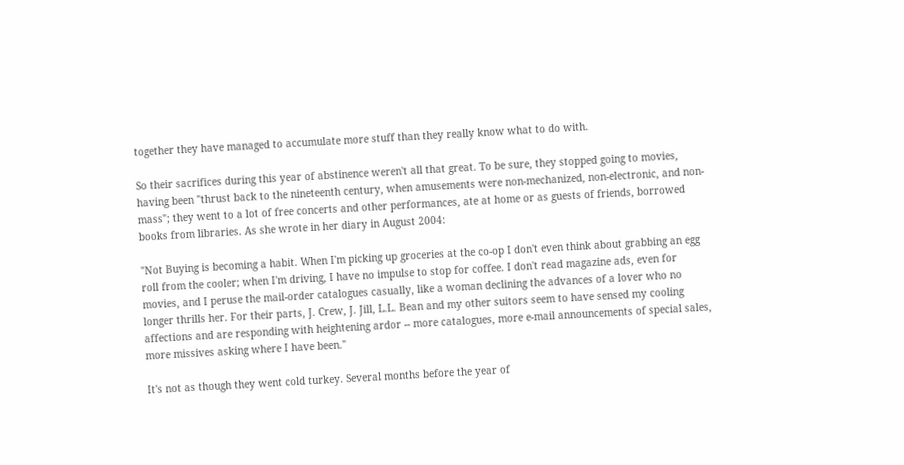together they have managed to accumulate more stuff than they really know what to do with.

So their sacrifices during this year of abstinence weren't all that great. To be sure, they stopped going to movies, having been "thrust back to the nineteenth century, when amusements were non-mechanized, non-electronic, and non-mass"; they went to a lot of free concerts and other performances, ate at home or as guests of friends, borrowed books from libraries. As she wrote in her diary in August 2004:

"Not Buying is becoming a habit. When I'm picking up groceries at the co-op I don't even think about grabbing an egg roll from the cooler; when I'm driving, I have no impulse to stop for coffee. I don't read magazine ads, even for movies, and I peruse the mail-order catalogues casually, like a woman declining the advances of a lover who no longer thrills her. For their parts, J. Crew, J. Jill, L.L. Bean and my other suitors seem to have sensed my cooling affections and are responding with heightening ardor -- more catalogues, more e-mail announcements of special sales, more missives asking where I have been."

It's not as though they went cold turkey. Several months before the year of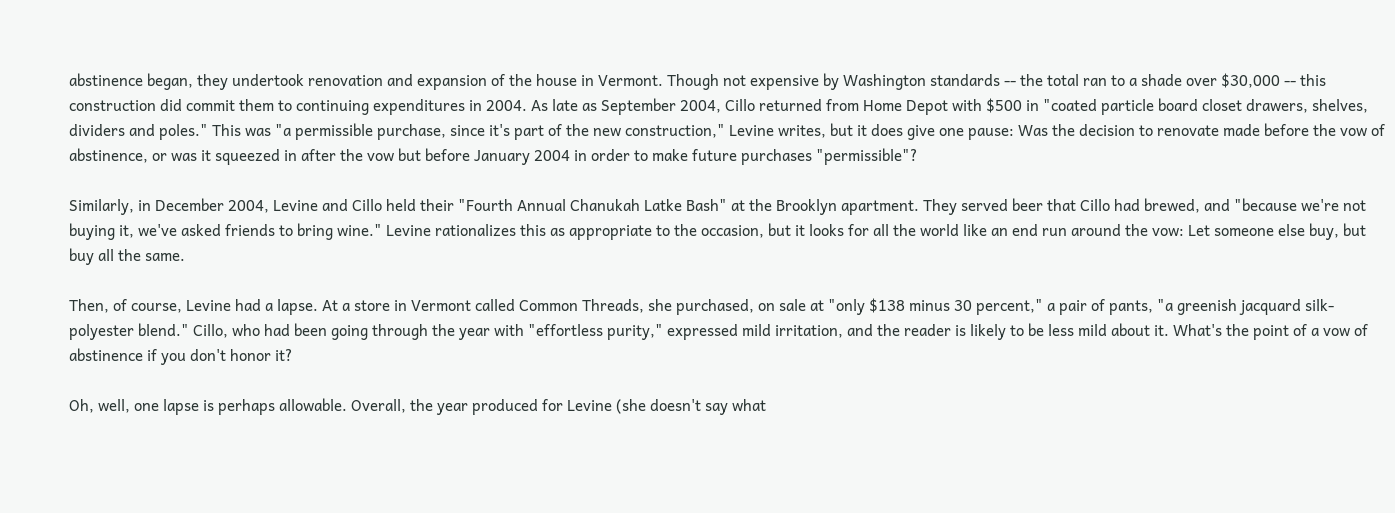abstinence began, they undertook renovation and expansion of the house in Vermont. Though not expensive by Washington standards -- the total ran to a shade over $30,000 -- this construction did commit them to continuing expenditures in 2004. As late as September 2004, Cillo returned from Home Depot with $500 in "coated particle board closet drawers, shelves, dividers and poles." This was "a permissible purchase, since it's part of the new construction," Levine writes, but it does give one pause: Was the decision to renovate made before the vow of abstinence, or was it squeezed in after the vow but before January 2004 in order to make future purchases "permissible"?

Similarly, in December 2004, Levine and Cillo held their "Fourth Annual Chanukah Latke Bash" at the Brooklyn apartment. They served beer that Cillo had brewed, and "because we're not buying it, we've asked friends to bring wine." Levine rationalizes this as appropriate to the occasion, but it looks for all the world like an end run around the vow: Let someone else buy, but buy all the same.

Then, of course, Levine had a lapse. At a store in Vermont called Common Threads, she purchased, on sale at "only $138 minus 30 percent," a pair of pants, "a greenish jacquard silk-polyester blend." Cillo, who had been going through the year with "effortless purity," expressed mild irritation, and the reader is likely to be less mild about it. What's the point of a vow of abstinence if you don't honor it?

Oh, well, one lapse is perhaps allowable. Overall, the year produced for Levine (she doesn't say what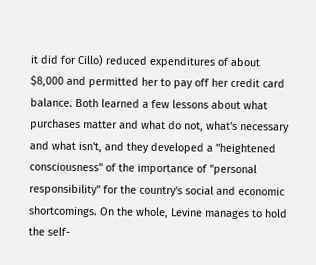it did for Cillo) reduced expenditures of about $8,000 and permitted her to pay off her credit card balance. Both learned a few lessons about what purchases matter and what do not, what's necessary and what isn't, and they developed a "heightened consciousness" of the importance of "personal responsibility" for the country's social and economic shortcomings. On the whole, Levine manages to hold the self-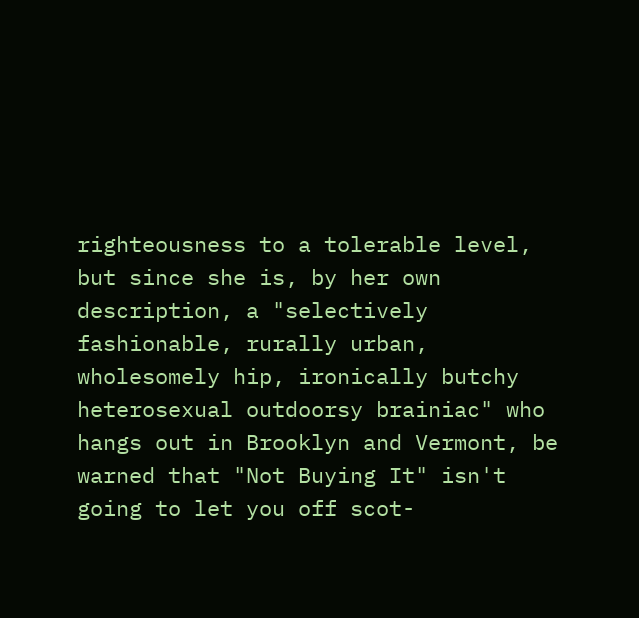righteousness to a tolerable level, but since she is, by her own description, a "selectively fashionable, rurally urban, wholesomely hip, ironically butchy heterosexual outdoorsy brainiac" who hangs out in Brooklyn and Vermont, be warned that "Not Buying It" isn't going to let you off scot-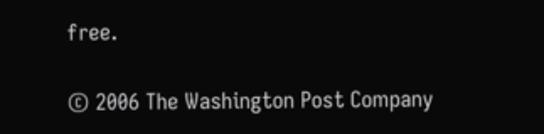free.

© 2006 The Washington Post Company